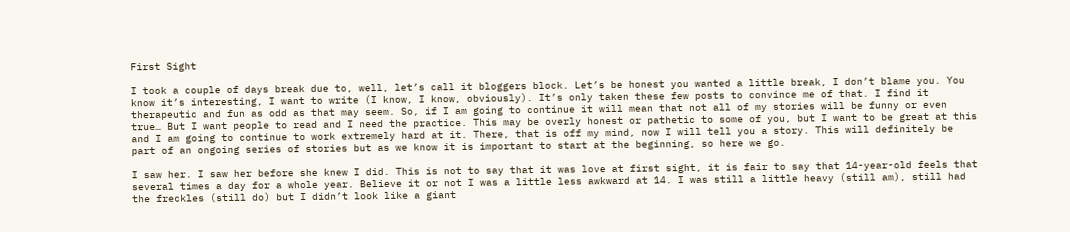First Sight

I took a couple of days break due to, well, let’s call it bloggers block. Let’s be honest you wanted a little break, I don’t blame you. You know it’s interesting, I want to write (I know, I know, obviously). It’s only taken these few posts to convince me of that. I find it therapeutic and fun as odd as that may seem. So, if I am going to continue it will mean that not all of my stories will be funny or even true… But I want people to read and I need the practice. This may be overly honest or pathetic to some of you, but I want to be great at this and I am going to continue to work extremely hard at it. There, that is off my mind, now I will tell you a story. This will definitely be part of an ongoing series of stories but as we know it is important to start at the beginning, so here we go.

I saw her. I saw her before she knew I did. This is not to say that it was love at first sight, it is fair to say that 14-year-old feels that several times a day for a whole year. Believe it or not I was a little less awkward at 14. I was still a little heavy (still am), still had the freckles (still do) but I didn’t look like a giant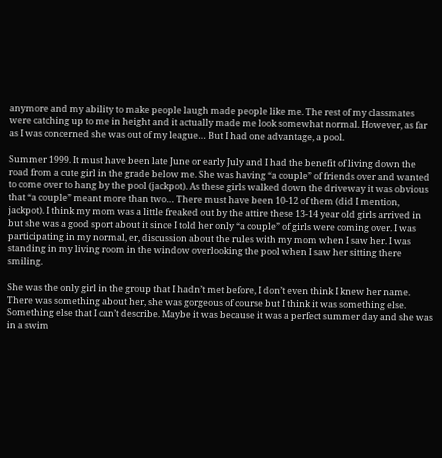anymore and my ability to make people laugh made people like me. The rest of my classmates were catching up to me in height and it actually made me look somewhat normal. However, as far as I was concerned she was out of my league… But I had one advantage, a pool.

Summer 1999. It must have been late June or early July and I had the benefit of living down the road from a cute girl in the grade below me. She was having “a couple” of friends over and wanted to come over to hang by the pool (jackpot). As these girls walked down the driveway it was obvious that “a couple” meant more than two… There must have been 10-12 of them (did I mention, jackpot). I think my mom was a little freaked out by the attire these 13-14 year old girls arrived in but she was a good sport about it since I told her only “a couple” of girls were coming over. I was participating in my normal, er, discussion about the rules with my mom when I saw her. I was standing in my living room in the window overlooking the pool when I saw her sitting there smiling.

She was the only girl in the group that I hadn’t met before, I don’t even think I knew her name. There was something about her, she was gorgeous of course but I think it was something else. Something else that I can’t describe. Maybe it was because it was a perfect summer day and she was in a swim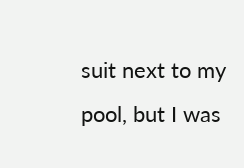suit next to my pool, but I was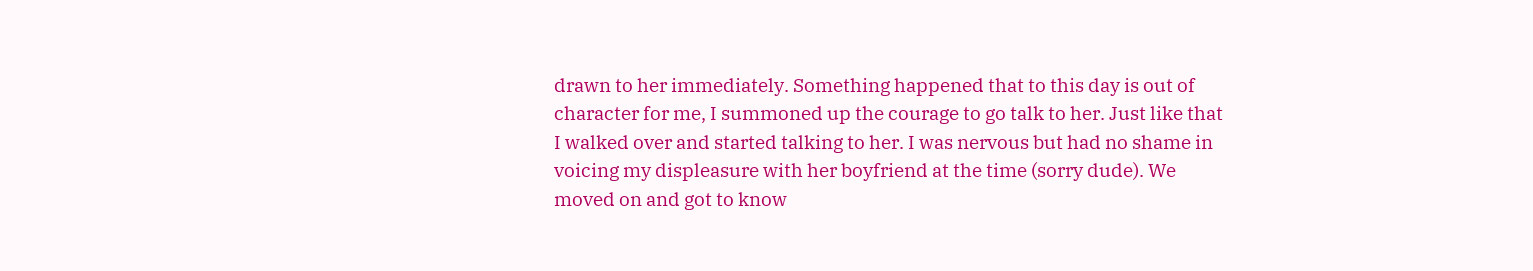drawn to her immediately. Something happened that to this day is out of character for me, I summoned up the courage to go talk to her. Just like that I walked over and started talking to her. I was nervous but had no shame in voicing my displeasure with her boyfriend at the time (sorry dude). We moved on and got to know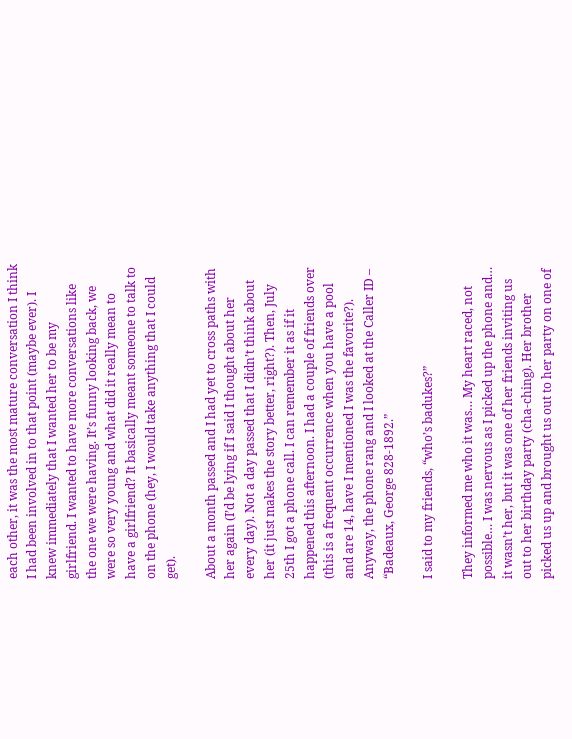each other, it was the most mature conversation I think I had been involved in to that point (maybe ever). I knew immediately that I wanted her to be my girlfriend. I wanted to have more conversations like the one we were having. It’s funny looking back, we were so very young and what did it really mean to have a girlfriend? It basically meant someone to talk to on the phone (hey, I would take anything that I could get).

About a month passed and I had yet to cross paths with her again (I’d be lying if I said I thought about her every day). Not a day passed that I didn’t think about her (it just makes the story better, right?). Then, July 25th I got a phone call. I can remember it as if it happened this afternoon. I had a couple of friends over (this is a frequent occurrence when you have a pool and are 14, have I mentioned I was the favorite?). Anyway, the phone rang and I looked at the Caller ID – “Badeaux, George 828-1892.”

I said to my friends, “who’s badukes?”

They informed me who it was… My heart raced, not possible… I was nervous as I picked up the phone and… it wasn’t her, but it was one of her friends inviting us out to her birthday party (cha-ching). Her brother picked us up and brought us out to her party on one of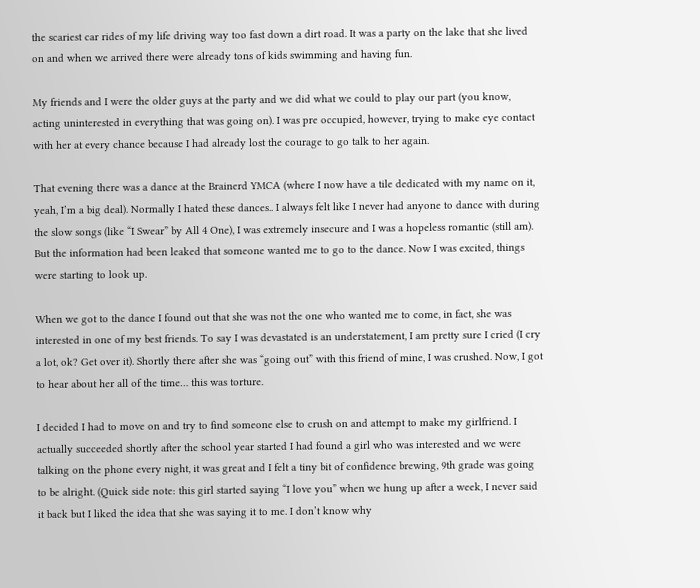the scariest car rides of my life driving way too fast down a dirt road. It was a party on the lake that she lived on and when we arrived there were already tons of kids swimming and having fun.

My friends and I were the older guys at the party and we did what we could to play our part (you know, acting uninterested in everything that was going on). I was pre occupied, however, trying to make eye contact with her at every chance because I had already lost the courage to go talk to her again.

That evening there was a dance at the Brainerd YMCA (where I now have a tile dedicated with my name on it, yeah, I’m a big deal). Normally I hated these dances.. I always felt like I never had anyone to dance with during the slow songs (like “I Swear” by All 4 One), I was extremely insecure and I was a hopeless romantic (still am). But the information had been leaked that someone wanted me to go to the dance. Now I was excited, things were starting to look up.

When we got to the dance I found out that she was not the one who wanted me to come, in fact, she was interested in one of my best friends. To say I was devastated is an understatement, I am pretty sure I cried (I cry a lot, ok? Get over it). Shortly there after she was “going out” with this friend of mine, I was crushed. Now, I got to hear about her all of the time… this was torture.

I decided I had to move on and try to find someone else to crush on and attempt to make my girlfriend. I actually succeeded shortly after the school year started I had found a girl who was interested and we were talking on the phone every night, it was great and I felt a tiny bit of confidence brewing, 9th grade was going to be alright. (Quick side note: this girl started saying “I love you” when we hung up after a week, I never said it back but I liked the idea that she was saying it to me. I don’t know why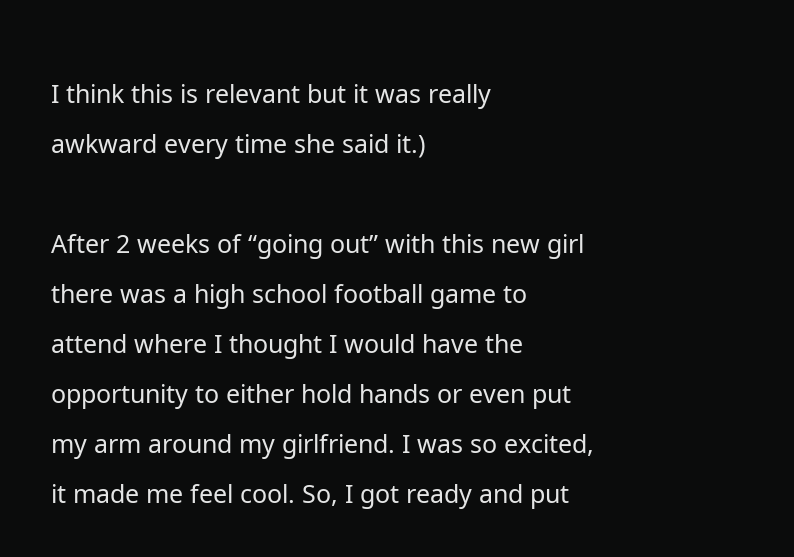I think this is relevant but it was really awkward every time she said it.)

After 2 weeks of “going out” with this new girl there was a high school football game to attend where I thought I would have the opportunity to either hold hands or even put my arm around my girlfriend. I was so excited, it made me feel cool. So, I got ready and put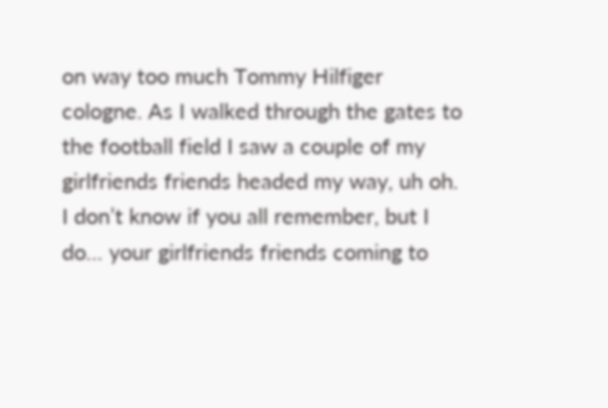on way too much Tommy Hilfiger cologne. As I walked through the gates to the football field I saw a couple of my girlfriends friends headed my way, uh oh. I don’t know if you all remember, but I do… your girlfriends friends coming to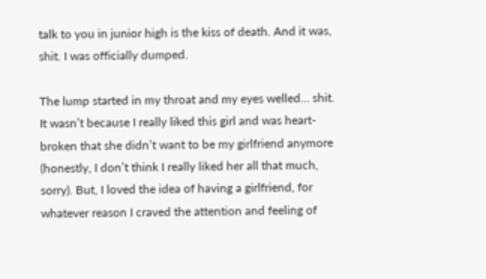talk to you in junior high is the kiss of death. And it was, shit. I was officially dumped.

The lump started in my throat and my eyes welled… shit. It wasn’t because I really liked this girl and was heart-broken that she didn’t want to be my girlfriend anymore (honestly, I don’t think I really liked her all that much, sorry). But, I loved the idea of having a girlfriend, for whatever reason I craved the attention and feeling of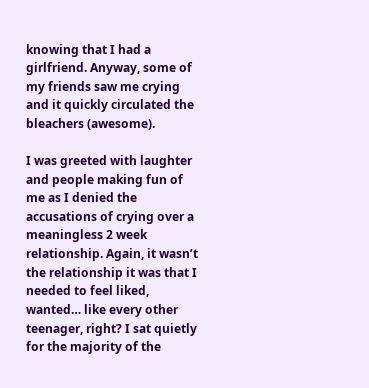knowing that I had a girlfriend. Anyway, some of my friends saw me crying and it quickly circulated the bleachers (awesome).

I was greeted with laughter and people making fun of me as I denied the accusations of crying over a meaningless 2 week relationship. Again, it wasn’t the relationship it was that I needed to feel liked, wanted… like every other teenager, right? I sat quietly for the majority of the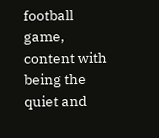football game, content with being the quiet and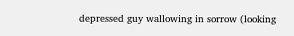depressed guy wallowing in sorrow (looking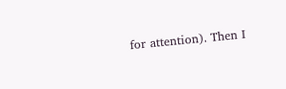for attention). Then I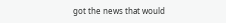got the news that would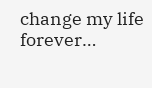change my life forever…